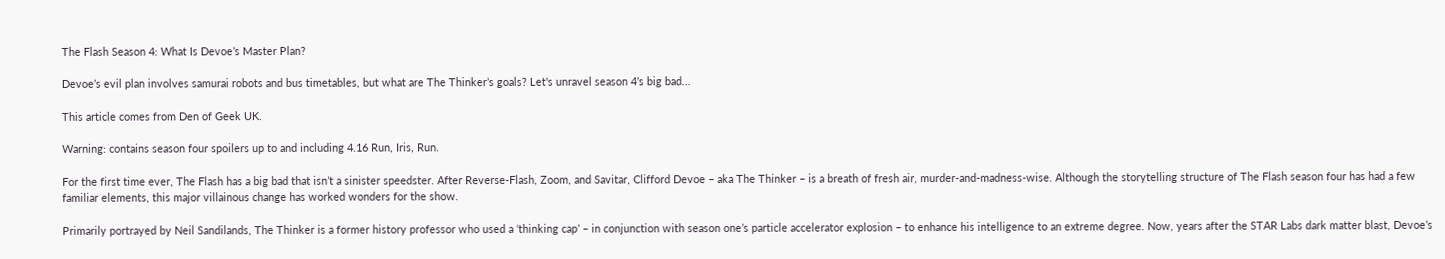The Flash Season 4: What Is Devoe’s Master Plan?

Devoe’s evil plan involves samurai robots and bus timetables, but what are The Thinker’s goals? Let's unravel season 4’s big bad...

This article comes from Den of Geek UK.

Warning: contains season four spoilers up to and including 4.16 Run, Iris, Run.

For the first time ever, The Flash has a big bad that isn’t a sinister speedster. After Reverse-Flash, Zoom, and Savitar, Clifford Devoe – aka The Thinker – is a breath of fresh air, murder-and-madness-wise. Although the storytelling structure of The Flash season four has had a few familiar elements, this major villainous change has worked wonders for the show.

Primarily portrayed by Neil Sandilands, The Thinker is a former history professor who used a ‘thinking cap’ – in conjunction with season one’s particle accelerator explosion – to enhance his intelligence to an extreme degree. Now, years after the STAR Labs dark matter blast, Devoe’s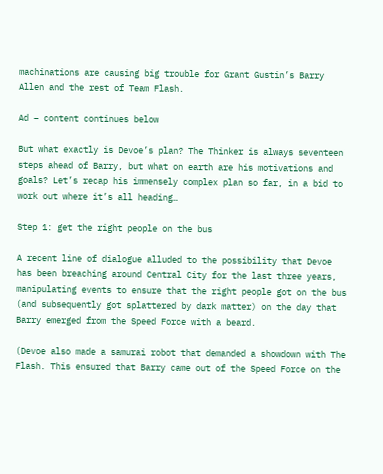machinations are causing big trouble for Grant Gustin’s Barry Allen and the rest of Team Flash.

Ad – content continues below

But what exactly is Devoe’s plan? The Thinker is always seventeen steps ahead of Barry, but what on earth are his motivations and goals? Let’s recap his immensely complex plan so far, in a bid to work out where it’s all heading…

Step 1: get the right people on the bus

A recent line of dialogue alluded to the possibility that Devoe has been breaching around Central City for the last three years, manipulating events to ensure that the right people got on the bus (and subsequently got splattered by dark matter) on the day that Barry emerged from the Speed Force with a beard.

(Devoe also made a samurai robot that demanded a showdown with The Flash. This ensured that Barry came out of the Speed Force on the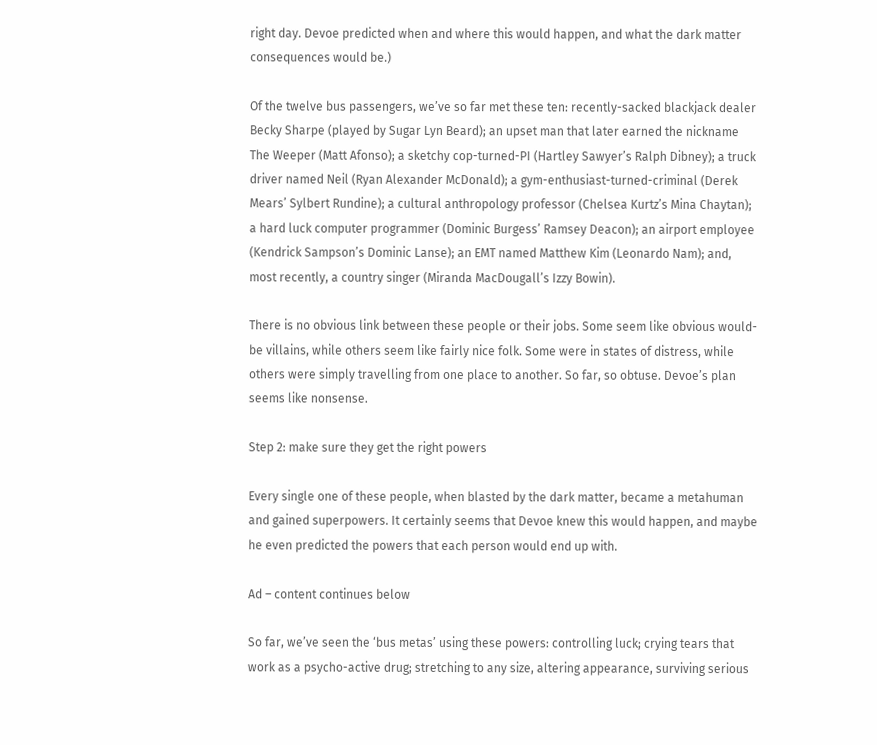right day. Devoe predicted when and where this would happen, and what the dark matter consequences would be.)

Of the twelve bus passengers, we’ve so far met these ten: recently-sacked blackjack dealer Becky Sharpe (played by Sugar Lyn Beard); an upset man that later earned the nickname The Weeper (Matt Afonso); a sketchy cop-turned-PI (Hartley Sawyer’s Ralph Dibney); a truck driver named Neil (Ryan Alexander McDonald); a gym-enthusiast-turned-criminal (Derek Mears’ Sylbert Rundine); a cultural anthropology professor (Chelsea Kurtz’s Mina Chaytan); a hard luck computer programmer (Dominic Burgess’ Ramsey Deacon); an airport employee (Kendrick Sampson’s Dominic Lanse); an EMT named Matthew Kim (Leonardo Nam); and, most recently, a country singer (Miranda MacDougall’s Izzy Bowin).

There is no obvious link between these people or their jobs. Some seem like obvious would-be villains, while others seem like fairly nice folk. Some were in states of distress, while others were simply travelling from one place to another. So far, so obtuse. Devoe’s plan seems like nonsense.

Step 2: make sure they get the right powers

Every single one of these people, when blasted by the dark matter, became a metahuman and gained superpowers. It certainly seems that Devoe knew this would happen, and maybe he even predicted the powers that each person would end up with.

Ad – content continues below

So far, we’ve seen the ‘bus metas’ using these powers: controlling luck; crying tears that work as a psycho-active drug; stretching to any size, altering appearance, surviving serious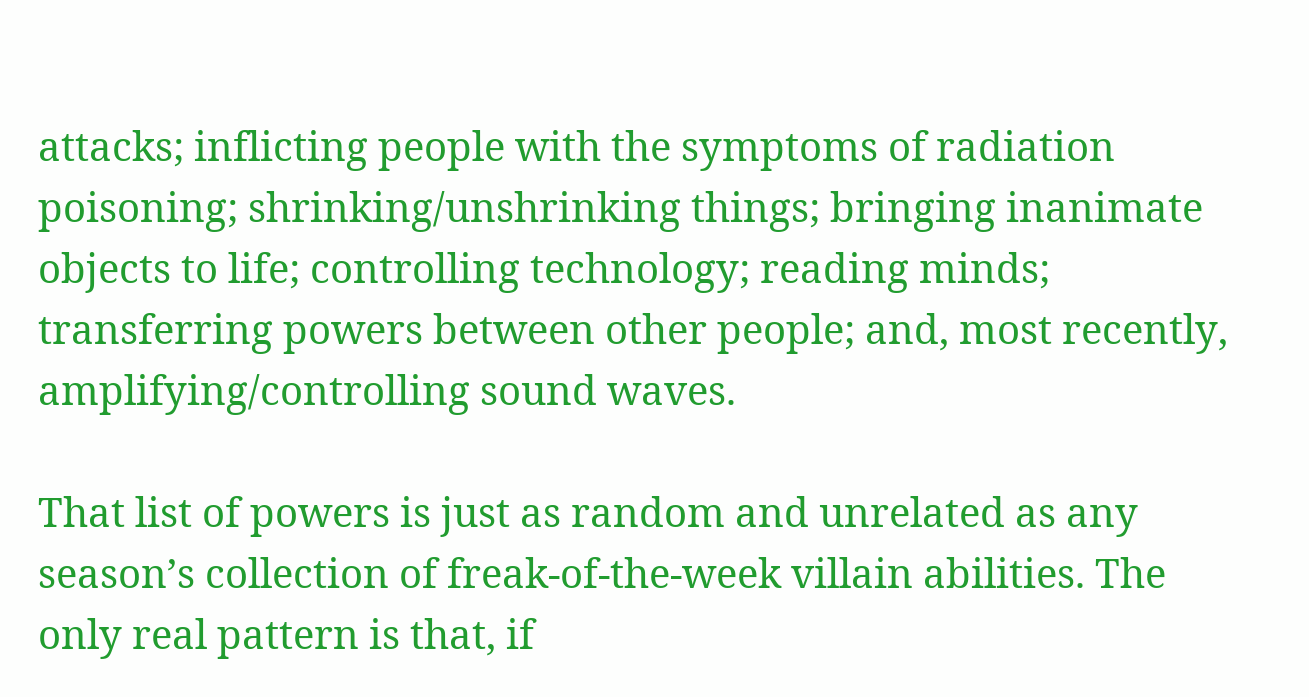attacks; inflicting people with the symptoms of radiation poisoning; shrinking/unshrinking things; bringing inanimate objects to life; controlling technology; reading minds; transferring powers between other people; and, most recently, amplifying/controlling sound waves.

That list of powers is just as random and unrelated as any season’s collection of freak-of-the-week villain abilities. The only real pattern is that, if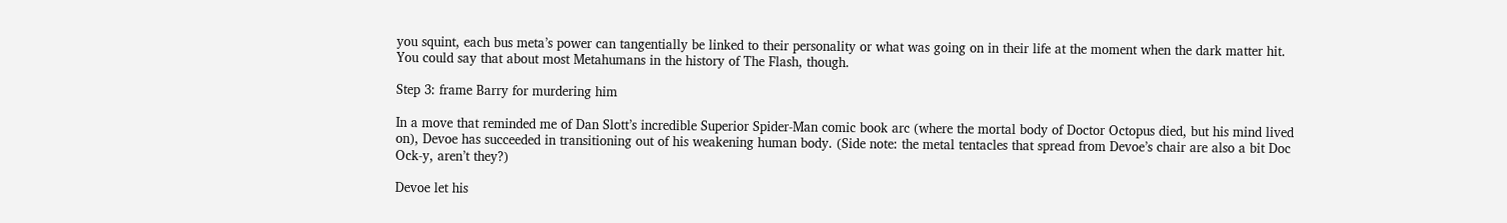you squint, each bus meta’s power can tangentially be linked to their personality or what was going on in their life at the moment when the dark matter hit. You could say that about most Metahumans in the history of The Flash, though.

Step 3: frame Barry for murdering him

In a move that reminded me of Dan Slott’s incredible Superior Spider-Man comic book arc (where the mortal body of Doctor Octopus died, but his mind lived on), Devoe has succeeded in transitioning out of his weakening human body. (Side note: the metal tentacles that spread from Devoe’s chair are also a bit Doc Ock-y, aren’t they?)

Devoe let his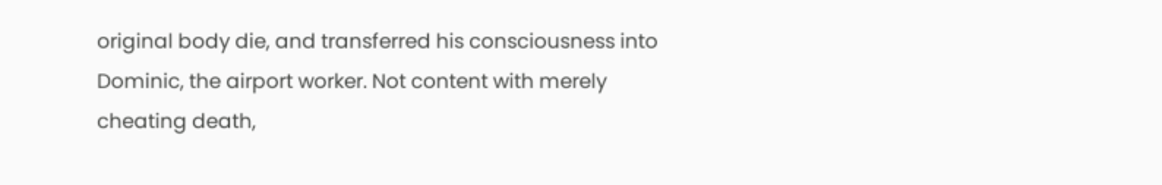original body die, and transferred his consciousness into Dominic, the airport worker. Not content with merely cheating death,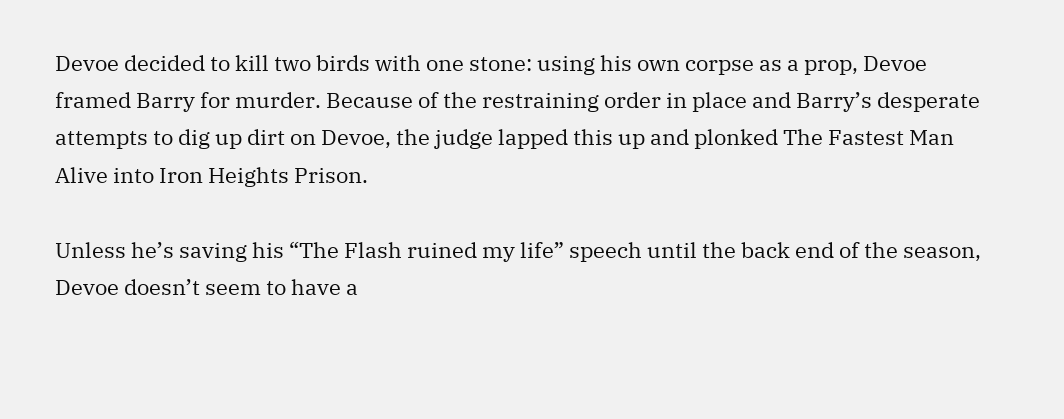Devoe decided to kill two birds with one stone: using his own corpse as a prop, Devoe framed Barry for murder. Because of the restraining order in place and Barry’s desperate attempts to dig up dirt on Devoe, the judge lapped this up and plonked The Fastest Man Alive into Iron Heights Prison.

Unless he’s saving his “The Flash ruined my life” speech until the back end of the season, Devoe doesn’t seem to have a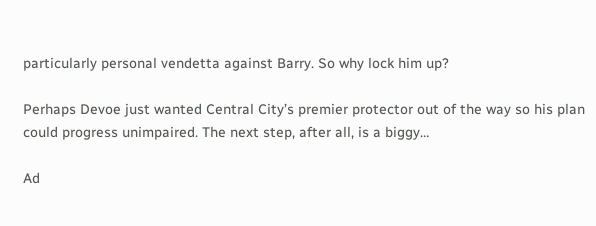particularly personal vendetta against Barry. So why lock him up?

Perhaps Devoe just wanted Central City’s premier protector out of the way so his plan could progress unimpaired. The next step, after all, is a biggy…

Ad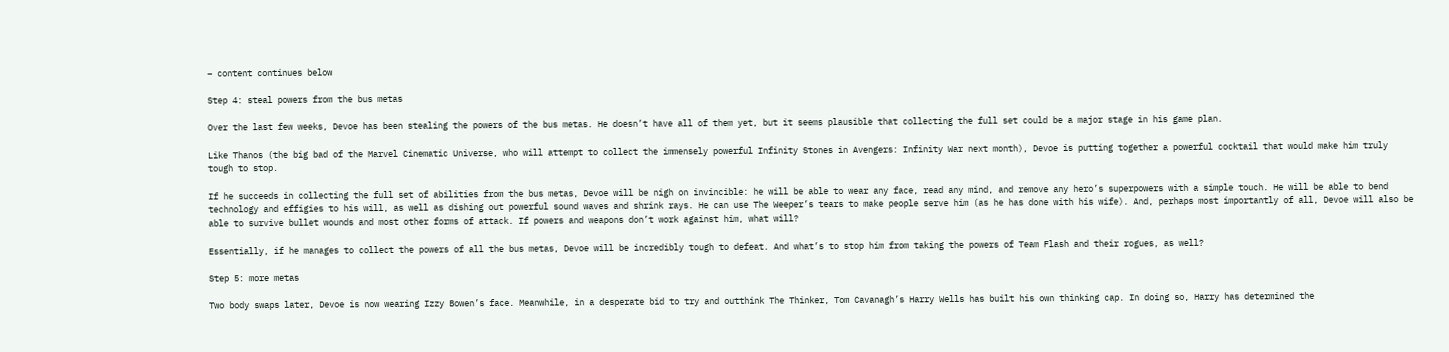– content continues below

Step 4: steal powers from the bus metas

Over the last few weeks, Devoe has been stealing the powers of the bus metas. He doesn’t have all of them yet, but it seems plausible that collecting the full set could be a major stage in his game plan.

Like Thanos (the big bad of the Marvel Cinematic Universe, who will attempt to collect the immensely powerful Infinity Stones in Avengers: Infinity War next month), Devoe is putting together a powerful cocktail that would make him truly tough to stop.

If he succeeds in collecting the full set of abilities from the bus metas, Devoe will be nigh on invincible: he will be able to wear any face, read any mind, and remove any hero’s superpowers with a simple touch. He will be able to bend technology and effigies to his will, as well as dishing out powerful sound waves and shrink rays. He can use The Weeper’s tears to make people serve him (as he has done with his wife). And, perhaps most importantly of all, Devoe will also be able to survive bullet wounds and most other forms of attack. If powers and weapons don’t work against him, what will?

Essentially, if he manages to collect the powers of all the bus metas, Devoe will be incredibly tough to defeat. And what’s to stop him from taking the powers of Team Flash and their rogues, as well?

Step 5: more metas

Two body swaps later, Devoe is now wearing Izzy Bowen’s face. Meanwhile, in a desperate bid to try and outthink The Thinker, Tom Cavanagh’s Harry Wells has built his own thinking cap. In doing so, Harry has determined the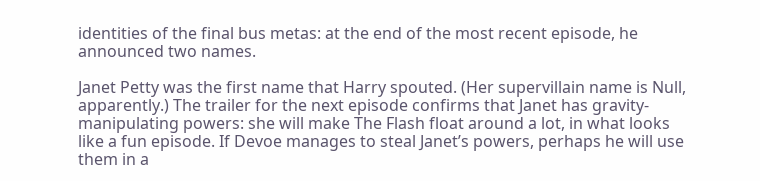identities of the final bus metas: at the end of the most recent episode, he announced two names.

Janet Petty was the first name that Harry spouted. (Her supervillain name is Null, apparently.) The trailer for the next episode confirms that Janet has gravity-manipulating powers: she will make The Flash float around a lot, in what looks like a fun episode. If Devoe manages to steal Janet’s powers, perhaps he will use them in a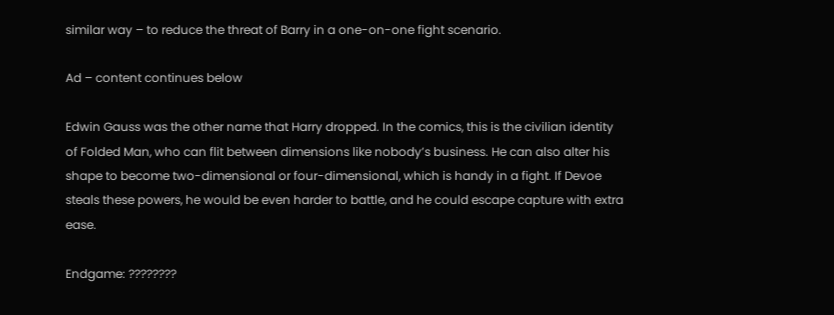similar way – to reduce the threat of Barry in a one-on-one fight scenario.

Ad – content continues below

Edwin Gauss was the other name that Harry dropped. In the comics, this is the civilian identity of Folded Man, who can flit between dimensions like nobody’s business. He can also alter his shape to become two-dimensional or four-dimensional, which is handy in a fight. If Devoe steals these powers, he would be even harder to battle, and he could escape capture with extra ease.

Endgame: ????????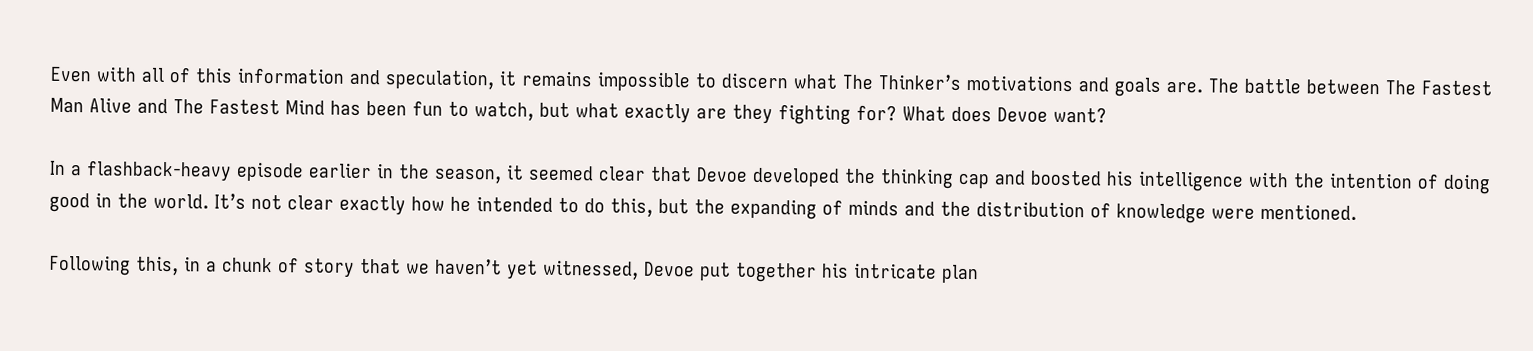Even with all of this information and speculation, it remains impossible to discern what The Thinker’s motivations and goals are. The battle between The Fastest Man Alive and The Fastest Mind has been fun to watch, but what exactly are they fighting for? What does Devoe want?

In a flashback-heavy episode earlier in the season, it seemed clear that Devoe developed the thinking cap and boosted his intelligence with the intention of doing good in the world. It’s not clear exactly how he intended to do this, but the expanding of minds and the distribution of knowledge were mentioned.

Following this, in a chunk of story that we haven’t yet witnessed, Devoe put together his intricate plan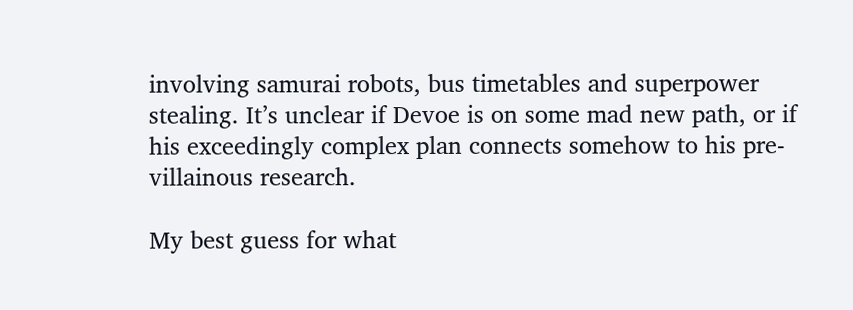involving samurai robots, bus timetables and superpower stealing. It’s unclear if Devoe is on some mad new path, or if his exceedingly complex plan connects somehow to his pre-villainous research.

My best guess for what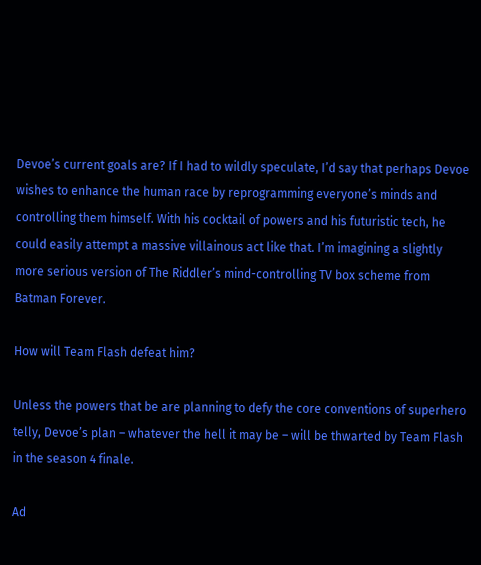Devoe’s current goals are? If I had to wildly speculate, I’d say that perhaps Devoe wishes to enhance the human race by reprogramming everyone’s minds and controlling them himself. With his cocktail of powers and his futuristic tech, he could easily attempt a massive villainous act like that. I’m imagining a slightly more serious version of The Riddler’s mind-controlling TV box scheme from Batman Forever.

How will Team Flash defeat him?

Unless the powers that be are planning to defy the core conventions of superhero telly, Devoe’s plan – whatever the hell it may be – will be thwarted by Team Flash in the season 4 finale.

Ad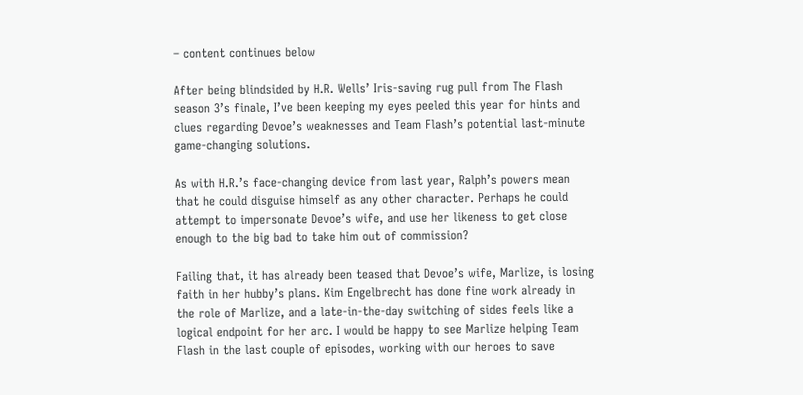– content continues below

After being blindsided by H.R. Wells’ Iris-saving rug pull from The Flash season 3’s finale, I’ve been keeping my eyes peeled this year for hints and clues regarding Devoe’s weaknesses and Team Flash’s potential last-minute game-changing solutions.

As with H.R.’s face-changing device from last year, Ralph’s powers mean that he could disguise himself as any other character. Perhaps he could attempt to impersonate Devoe’s wife, and use her likeness to get close enough to the big bad to take him out of commission?

Failing that, it has already been teased that Devoe’s wife, Marlize, is losing faith in her hubby’s plans. Kim Engelbrecht has done fine work already in the role of Marlize, and a late-in-the-day switching of sides feels like a logical endpoint for her arc. I would be happy to see Marlize helping Team Flash in the last couple of episodes, working with our heroes to save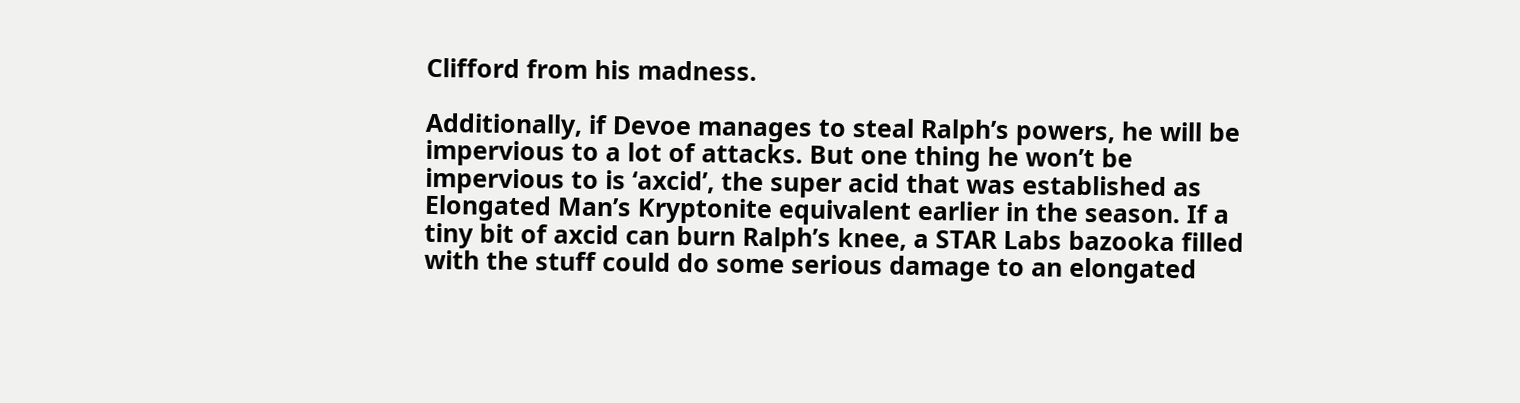Clifford from his madness.

Additionally, if Devoe manages to steal Ralph’s powers, he will be impervious to a lot of attacks. But one thing he won’t be impervious to is ‘axcid’, the super acid that was established as Elongated Man’s Kryptonite equivalent earlier in the season. If a tiny bit of axcid can burn Ralph’s knee, a STAR Labs bazooka filled with the stuff could do some serious damage to an elongated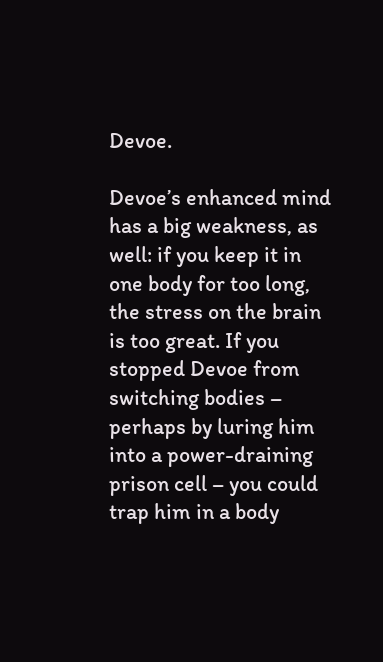Devoe.

Devoe’s enhanced mind has a big weakness, as well: if you keep it in one body for too long, the stress on the brain is too great. If you stopped Devoe from switching bodies – perhaps by luring him into a power-draining prison cell – you could trap him in a body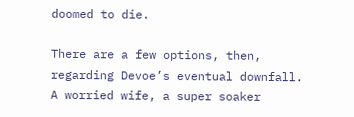doomed to die.

There are a few options, then, regarding Devoe’s eventual downfall. A worried wife, a super soaker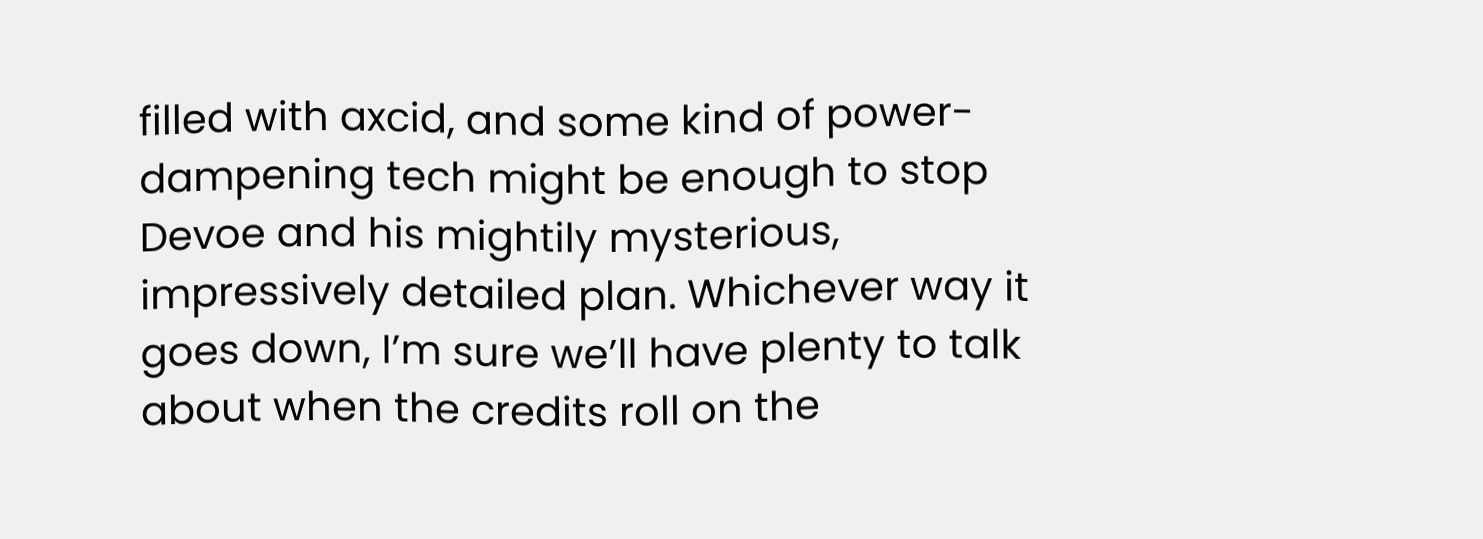filled with axcid, and some kind of power-dampening tech might be enough to stop Devoe and his mightily mysterious, impressively detailed plan. Whichever way it goes down, I’m sure we’ll have plenty to talk about when the credits roll on the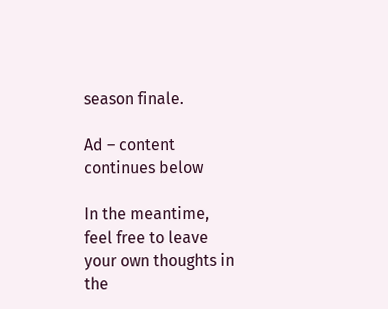season finale.

Ad – content continues below

In the meantime, feel free to leave your own thoughts in the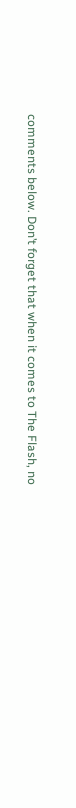comments below. Don’t forget that when it comes to The Flash, no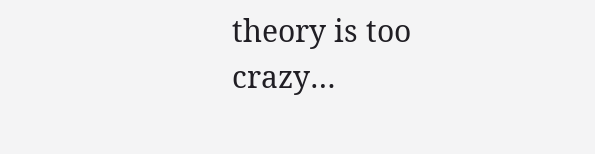theory is too crazy…